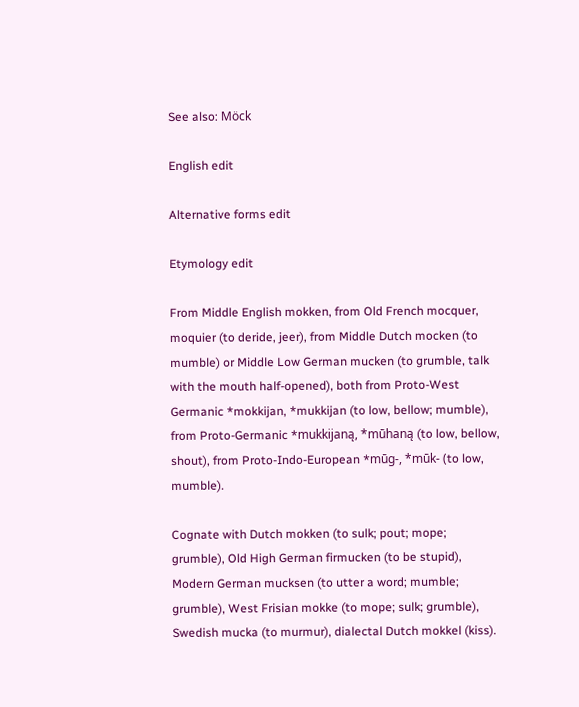See also: Möck

English edit

Alternative forms edit

Etymology edit

From Middle English mokken, from Old French mocquer, moquier (to deride, jeer), from Middle Dutch mocken (to mumble) or Middle Low German mucken (to grumble, talk with the mouth half-opened), both from Proto-West Germanic *mokkijan, *mukkijan (to low, bellow; mumble), from Proto-Germanic *mukkijaną, *mūhaną (to low, bellow, shout), from Proto-Indo-European *mūg-, *mūk- (to low, mumble).

Cognate with Dutch mokken (to sulk; pout; mope; grumble), Old High German firmucken (to be stupid), Modern German mucksen (to utter a word; mumble; grumble), West Frisian mokke (to mope; sulk; grumble), Swedish mucka (to murmur), dialectal Dutch mokkel (kiss).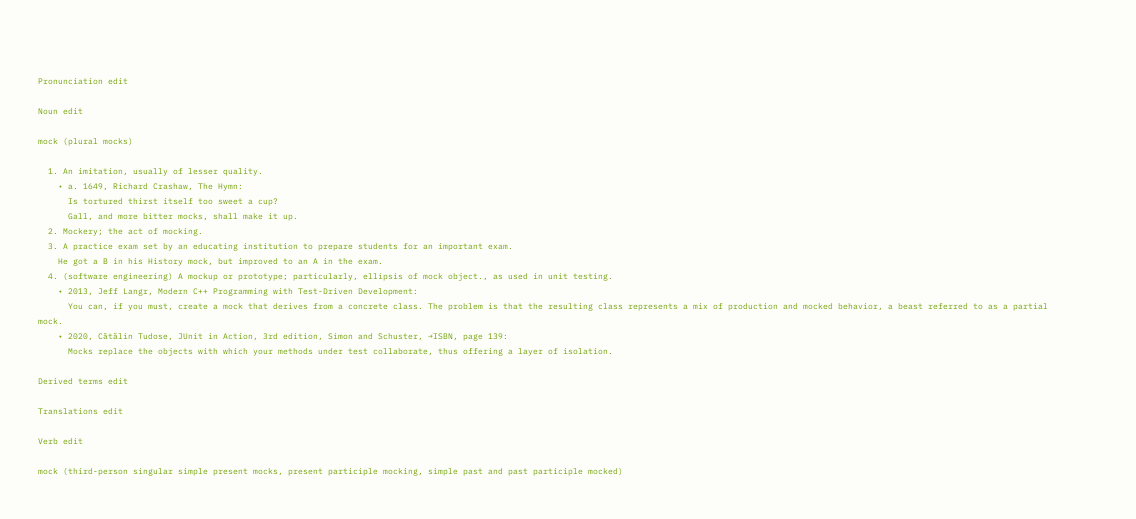Pronunciation edit

Noun edit

mock (plural mocks)

  1. An imitation, usually of lesser quality.
    • a. 1649, Richard Crashaw, The Hymn:
      Is tortured thirst itself too sweet a cup?
      Gall, and more bitter mocks, shall make it up.
  2. Mockery; the act of mocking.
  3. A practice exam set by an educating institution to prepare students for an important exam.
    He got a B in his History mock, but improved to an A in the exam.
  4. (software engineering) A mockup or prototype; particularly, ellipsis of mock object., as used in unit testing.
    • 2013, Jeff Langr, Modern C++ Programming with Test-Driven Development:
      You can, if you must, create a mock that derives from a concrete class. The problem is that the resulting class represents a mix of production and mocked behavior, a beast referred to as a partial mock.
    • 2020, Cătălin Tudose, JUnit in Action, 3rd edition, Simon and Schuster, →ISBN, page 139:
      Mocks replace the objects with which your methods under test collaborate, thus offering a layer of isolation.

Derived terms edit

Translations edit

Verb edit

mock (third-person singular simple present mocks, present participle mocking, simple past and past participle mocked)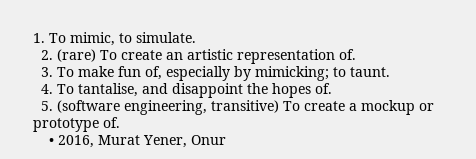1. To mimic, to simulate.
  2. (rare) To create an artistic representation of.
  3. To make fun of, especially by mimicking; to taunt.
  4. To tantalise, and disappoint the hopes of.
  5. (software engineering, transitive) To create a mockup or prototype of.
    • 2016, Murat Yener, Onur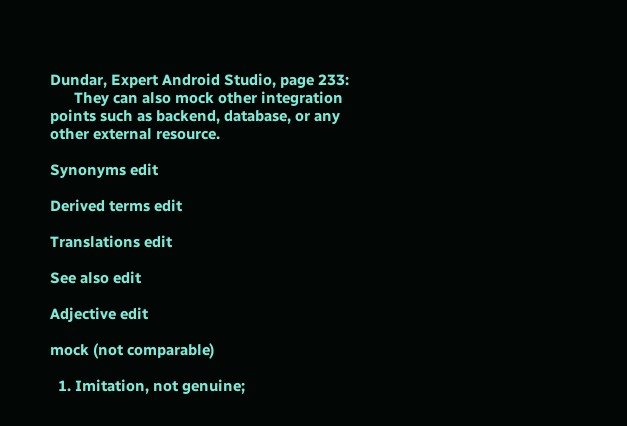Dundar, Expert Android Studio, page 233:
      They can also mock other integration points such as backend, database, or any other external resource.

Synonyms edit

Derived terms edit

Translations edit

See also edit

Adjective edit

mock (not comparable)

  1. Imitation, not genuine;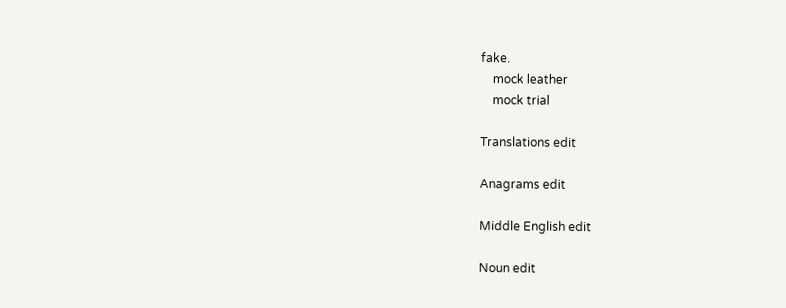fake.
    mock leather
    mock trial

Translations edit

Anagrams edit

Middle English edit

Noun edit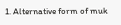1. Alternative form of muk